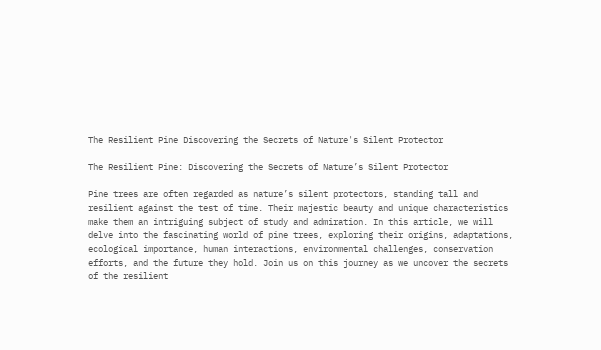The Resilient Pine Discovering the Secrets of Nature's Silent Protector

The Resilient Pine: Discovering the Secrets of Nature’s Silent Protector

Pine trees are often regarded as nature’s silent protectors, standing tall and resilient against the test of time. Their majestic beauty and unique characteristics make them an intriguing subject of study and admiration. In this article, we will delve into the fascinating world of pine trees, exploring their origins, adaptations, ecological importance, human interactions, environmental challenges, conservation efforts, and the future they hold. Join us on this journey as we uncover the secrets of the resilient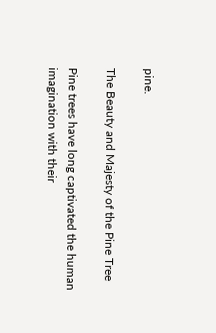pine.

The Beauty and Majesty of the Pine Tree

Pine trees have long captivated the human imagination with their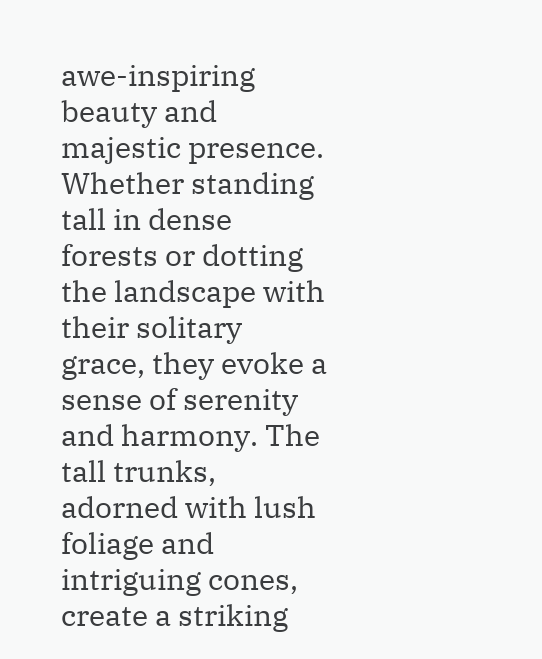awe-inspiring beauty and majestic presence. Whether standing tall in dense forests or dotting the landscape with their solitary grace, they evoke a sense of serenity and harmony. The tall trunks, adorned with lush foliage and intriguing cones, create a striking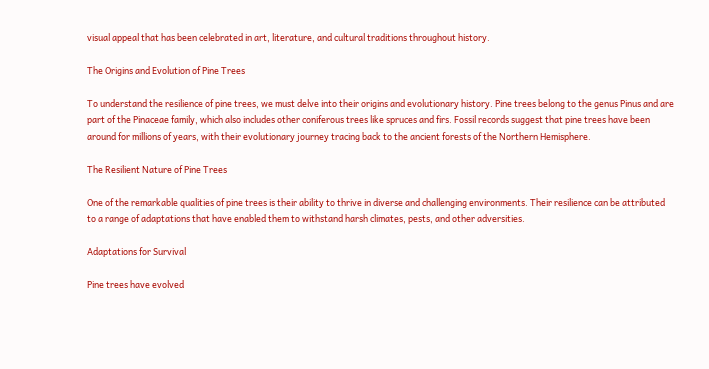visual appeal that has been celebrated in art, literature, and cultural traditions throughout history.

The Origins and Evolution of Pine Trees

To understand the resilience of pine trees, we must delve into their origins and evolutionary history. Pine trees belong to the genus Pinus and are part of the Pinaceae family, which also includes other coniferous trees like spruces and firs. Fossil records suggest that pine trees have been around for millions of years, with their evolutionary journey tracing back to the ancient forests of the Northern Hemisphere.

The Resilient Nature of Pine Trees

One of the remarkable qualities of pine trees is their ability to thrive in diverse and challenging environments. Their resilience can be attributed to a range of adaptations that have enabled them to withstand harsh climates, pests, and other adversities.

Adaptations for Survival

Pine trees have evolved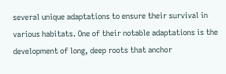several unique adaptations to ensure their survival in various habitats. One of their notable adaptations is the development of long, deep roots that anchor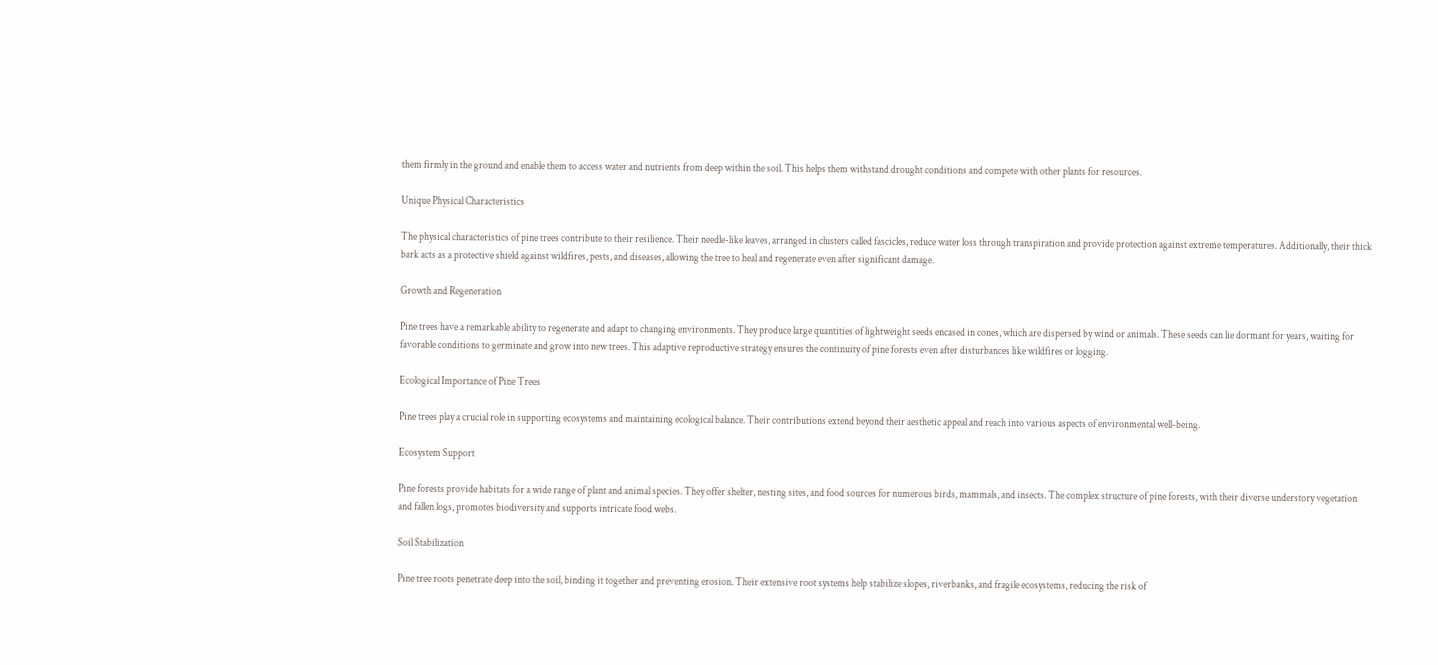them firmly in the ground and enable them to access water and nutrients from deep within the soil. This helps them withstand drought conditions and compete with other plants for resources.

Unique Physical Characteristics

The physical characteristics of pine trees contribute to their resilience. Their needle-like leaves, arranged in clusters called fascicles, reduce water loss through transpiration and provide protection against extreme temperatures. Additionally, their thick bark acts as a protective shield against wildfires, pests, and diseases, allowing the tree to heal and regenerate even after significant damage.

Growth and Regeneration

Pine trees have a remarkable ability to regenerate and adapt to changing environments. They produce large quantities of lightweight seeds encased in cones, which are dispersed by wind or animals. These seeds can lie dormant for years, waiting for favorable conditions to germinate and grow into new trees. This adaptive reproductive strategy ensures the continuity of pine forests even after disturbances like wildfires or logging.

Ecological Importance of Pine Trees

Pine trees play a crucial role in supporting ecosystems and maintaining ecological balance. Their contributions extend beyond their aesthetic appeal and reach into various aspects of environmental well-being.

Ecosystem Support

Pine forests provide habitats for a wide range of plant and animal species. They offer shelter, nesting sites, and food sources for numerous birds, mammals, and insects. The complex structure of pine forests, with their diverse understory vegetation and fallen logs, promotes biodiversity and supports intricate food webs.

Soil Stabilization

Pine tree roots penetrate deep into the soil, binding it together and preventing erosion. Their extensive root systems help stabilize slopes, riverbanks, and fragile ecosystems, reducing the risk of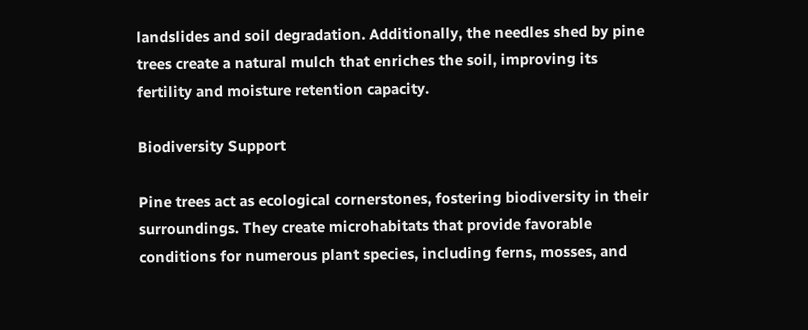landslides and soil degradation. Additionally, the needles shed by pine trees create a natural mulch that enriches the soil, improving its fertility and moisture retention capacity.

Biodiversity Support

Pine trees act as ecological cornerstones, fostering biodiversity in their surroundings. They create microhabitats that provide favorable conditions for numerous plant species, including ferns, mosses, and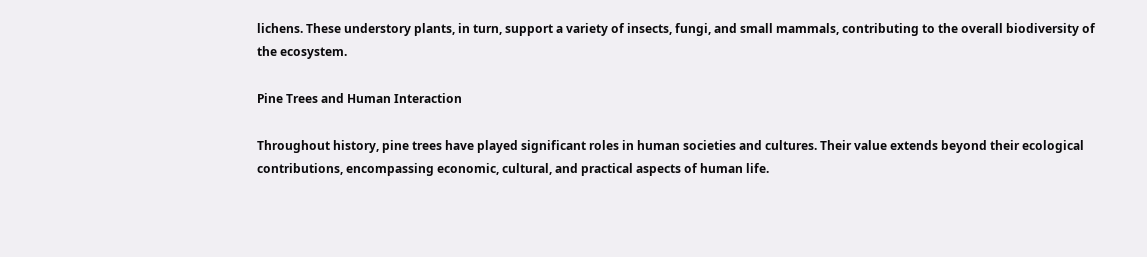lichens. These understory plants, in turn, support a variety of insects, fungi, and small mammals, contributing to the overall biodiversity of the ecosystem.

Pine Trees and Human Interaction

Throughout history, pine trees have played significant roles in human societies and cultures. Their value extends beyond their ecological contributions, encompassing economic, cultural, and practical aspects of human life.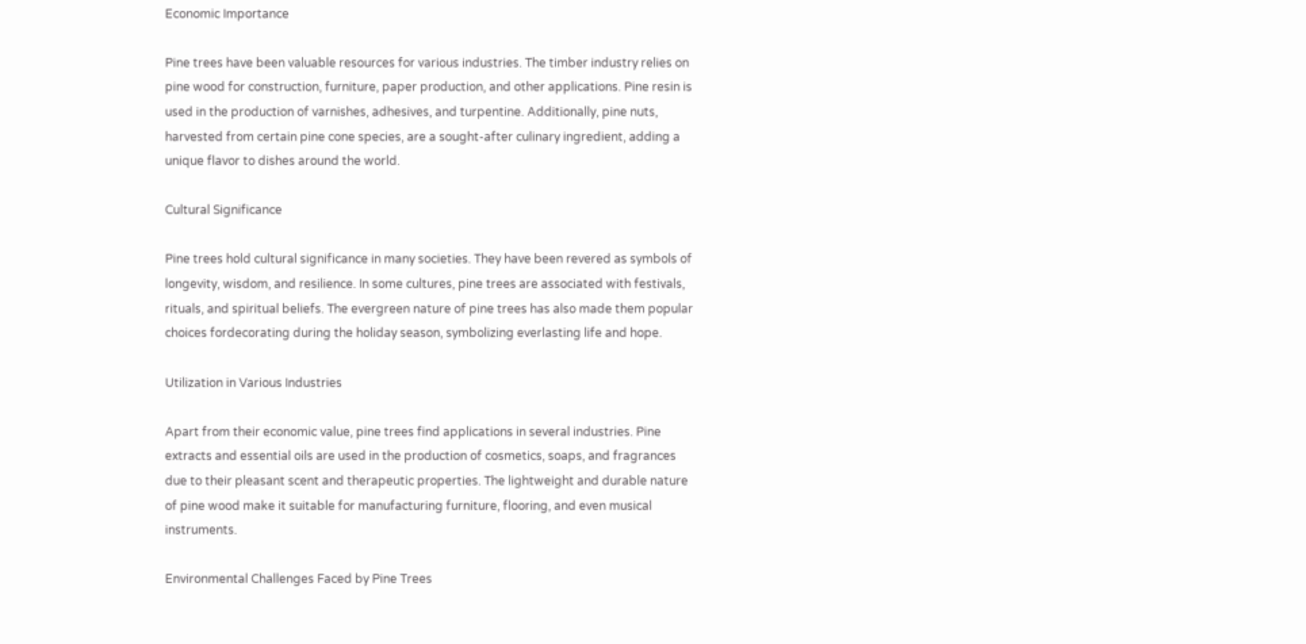Economic Importance

Pine trees have been valuable resources for various industries. The timber industry relies on pine wood for construction, furniture, paper production, and other applications. Pine resin is used in the production of varnishes, adhesives, and turpentine. Additionally, pine nuts, harvested from certain pine cone species, are a sought-after culinary ingredient, adding a unique flavor to dishes around the world.

Cultural Significance

Pine trees hold cultural significance in many societies. They have been revered as symbols of longevity, wisdom, and resilience. In some cultures, pine trees are associated with festivals, rituals, and spiritual beliefs. The evergreen nature of pine trees has also made them popular choices fordecorating during the holiday season, symbolizing everlasting life and hope.

Utilization in Various Industries

Apart from their economic value, pine trees find applications in several industries. Pine extracts and essential oils are used in the production of cosmetics, soaps, and fragrances due to their pleasant scent and therapeutic properties. The lightweight and durable nature of pine wood make it suitable for manufacturing furniture, flooring, and even musical instruments.

Environmental Challenges Faced by Pine Trees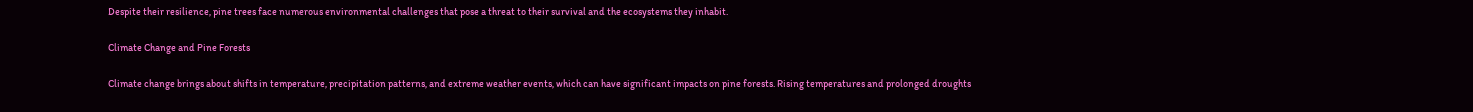Despite their resilience, pine trees face numerous environmental challenges that pose a threat to their survival and the ecosystems they inhabit.

Climate Change and Pine Forests

Climate change brings about shifts in temperature, precipitation patterns, and extreme weather events, which can have significant impacts on pine forests. Rising temperatures and prolonged droughts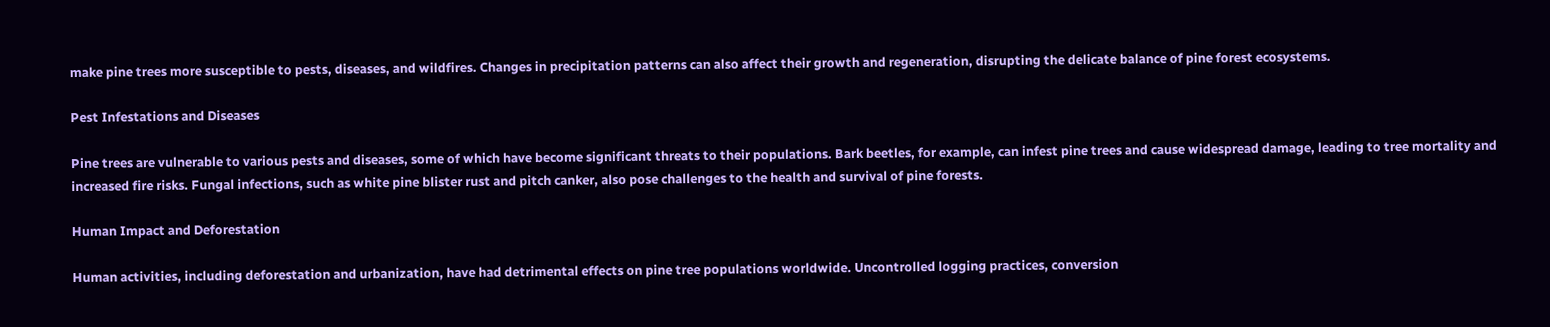make pine trees more susceptible to pests, diseases, and wildfires. Changes in precipitation patterns can also affect their growth and regeneration, disrupting the delicate balance of pine forest ecosystems.

Pest Infestations and Diseases

Pine trees are vulnerable to various pests and diseases, some of which have become significant threats to their populations. Bark beetles, for example, can infest pine trees and cause widespread damage, leading to tree mortality and increased fire risks. Fungal infections, such as white pine blister rust and pitch canker, also pose challenges to the health and survival of pine forests.

Human Impact and Deforestation

Human activities, including deforestation and urbanization, have had detrimental effects on pine tree populations worldwide. Uncontrolled logging practices, conversion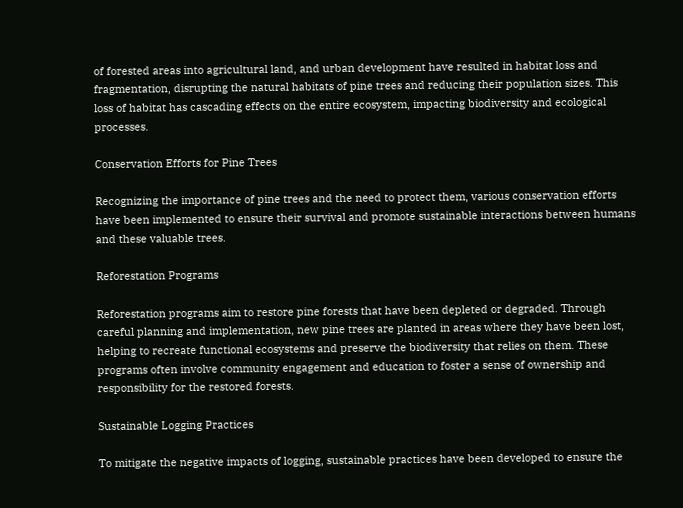of forested areas into agricultural land, and urban development have resulted in habitat loss and fragmentation, disrupting the natural habitats of pine trees and reducing their population sizes. This loss of habitat has cascading effects on the entire ecosystem, impacting biodiversity and ecological processes.

Conservation Efforts for Pine Trees

Recognizing the importance of pine trees and the need to protect them, various conservation efforts have been implemented to ensure their survival and promote sustainable interactions between humans and these valuable trees.

Reforestation Programs

Reforestation programs aim to restore pine forests that have been depleted or degraded. Through careful planning and implementation, new pine trees are planted in areas where they have been lost, helping to recreate functional ecosystems and preserve the biodiversity that relies on them. These programs often involve community engagement and education to foster a sense of ownership and responsibility for the restored forests.

Sustainable Logging Practices

To mitigate the negative impacts of logging, sustainable practices have been developed to ensure the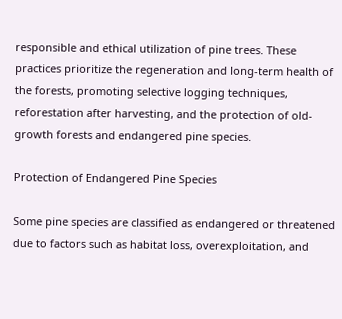responsible and ethical utilization of pine trees. These practices prioritize the regeneration and long-term health of the forests, promoting selective logging techniques, reforestation after harvesting, and the protection of old-growth forests and endangered pine species.

Protection of Endangered Pine Species

Some pine species are classified as endangered or threatened due to factors such as habitat loss, overexploitation, and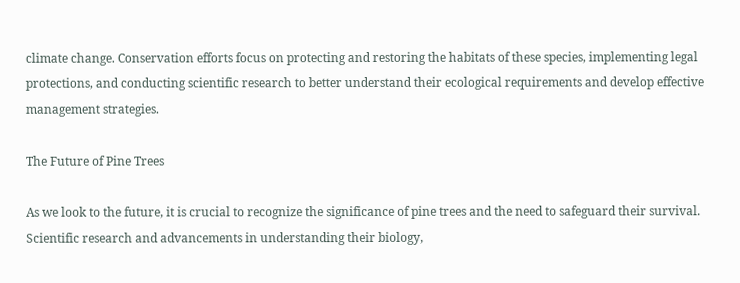climate change. Conservation efforts focus on protecting and restoring the habitats of these species, implementing legal protections, and conducting scientific research to better understand their ecological requirements and develop effective management strategies.

The Future of Pine Trees

As we look to the future, it is crucial to recognize the significance of pine trees and the need to safeguard their survival. Scientific research and advancements in understanding their biology,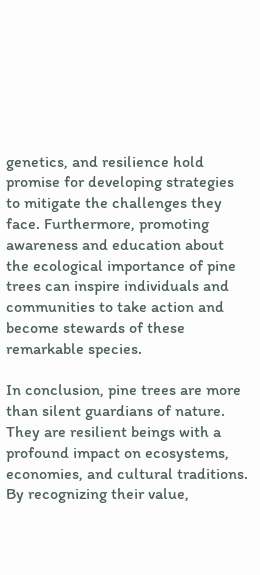genetics, and resilience hold promise for developing strategies to mitigate the challenges they face. Furthermore, promoting awareness and education about the ecological importance of pine trees can inspire individuals and communities to take action and become stewards of these remarkable species.

In conclusion, pine trees are more than silent guardians of nature. They are resilient beings with a profound impact on ecosystems, economies, and cultural traditions. By recognizing their value,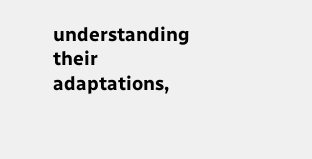understanding their adaptations,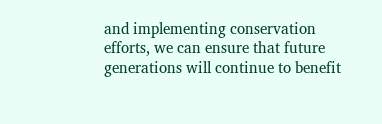and implementing conservation efforts, we can ensure that future generations will continue to benefit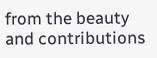from the beauty and contributions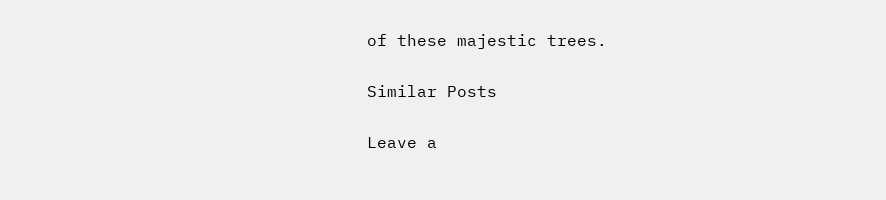of these majestic trees.

Similar Posts

Leave a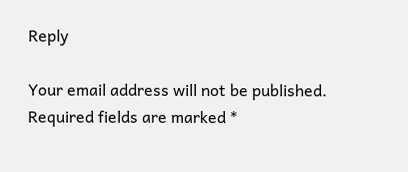Reply

Your email address will not be published. Required fields are marked *